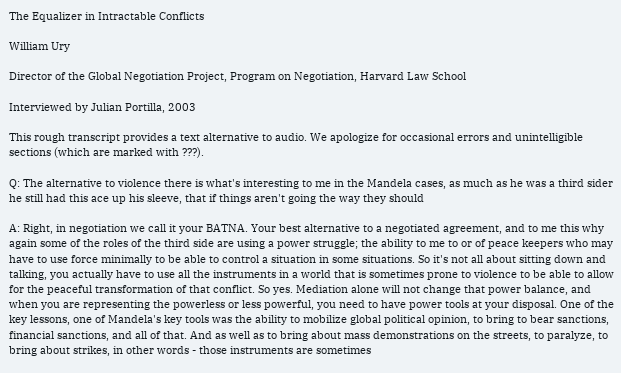The Equalizer in Intractable Conflicts

William Ury

Director of the Global Negotiation Project, Program on Negotiation, Harvard Law School

Interviewed by Julian Portilla, 2003

This rough transcript provides a text alternative to audio. We apologize for occasional errors and unintelligible sections (which are marked with ???).

Q: The alternative to violence there is what's interesting to me in the Mandela cases, as much as he was a third sider he still had this ace up his sleeve, that if things aren't going the way they should

A: Right, in negotiation we call it your BATNA. Your best alternative to a negotiated agreement, and to me this why again some of the roles of the third side are using a power struggle; the ability to me to or of peace keepers who may have to use force minimally to be able to control a situation in some situations. So it's not all about sitting down and talking, you actually have to use all the instruments in a world that is sometimes prone to violence to be able to allow for the peaceful transformation of that conflict. So yes. Mediation alone will not change that power balance, and when you are representing the powerless or less powerful, you need to have power tools at your disposal. One of the key lessons, one of Mandela's key tools was the ability to mobilize global political opinion, to bring to bear sanctions, financial sanctions, and all of that. And as well as to bring about mass demonstrations on the streets, to paralyze, to bring about strikes, in other words - those instruments are sometimes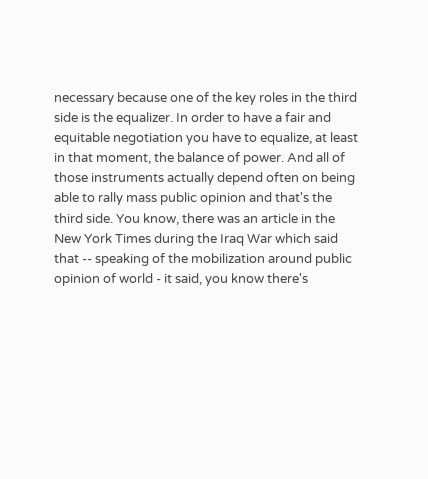necessary because one of the key roles in the third side is the equalizer. In order to have a fair and equitable negotiation you have to equalize, at least in that moment, the balance of power. And all of those instruments actually depend often on being able to rally mass public opinion and that's the third side. You know, there was an article in the New York Times during the Iraq War which said that -- speaking of the mobilization around public opinion of world - it said, you know there's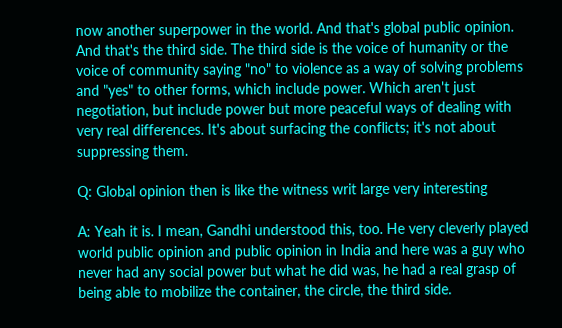now another superpower in the world. And that's global public opinion. And that's the third side. The third side is the voice of humanity or the voice of community saying "no" to violence as a way of solving problems and "yes" to other forms, which include power. Which aren't just negotiation, but include power but more peaceful ways of dealing with very real differences. It's about surfacing the conflicts; it's not about suppressing them.

Q: Global opinion then is like the witness writ large very interesting

A: Yeah it is. I mean, Gandhi understood this, too. He very cleverly played world public opinion and public opinion in India and here was a guy who never had any social power but what he did was, he had a real grasp of being able to mobilize the container, the circle, the third side.